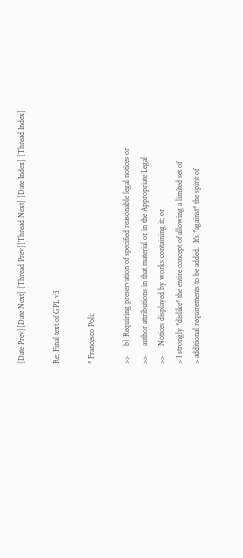[Date Prev][Date Next] [Thread Prev][Thread Next] [Date Index] [Thread Index]

Re: Final text of GPL v3

* Francesco Poli:

>>     b) Requiring preservation of specified reasonable legal notices or
>>     author attributions in that material or in the Appropriate Legal
>>     Notices displayed by works containing it; or
> I strongly *dislike* the entire concept of allowing a limited set of
> additional requirements to be added.  It's *against* the spirit of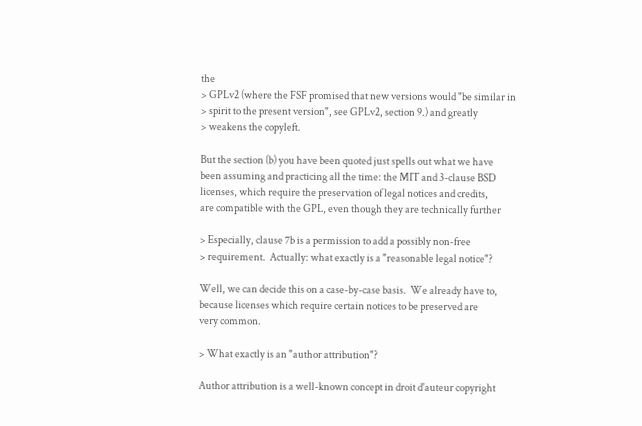the
> GPLv2 (where the FSF promised that new versions would "be similar in
> spirit to the present version", see GPLv2, section 9.) and greatly
> weakens the copyleft.

But the section (b) you have been quoted just spells out what we have
been assuming and practicing all the time: the MIT and 3-clause BSD
licenses, which require the preservation of legal notices and credits,
are compatible with the GPL, even though they are technically further

> Especially, clause 7b is a permission to add a possibly non-free
> requirement.  Actually: what exactly is a "reasonable legal notice"?

Well, we can decide this on a case-by-case basis.  We already have to,
because licenses which require certain notices to be preserved are
very common.

> What exactly is an "author attribution"?

Author attribution is a well-known concept in droit d'auteur copyright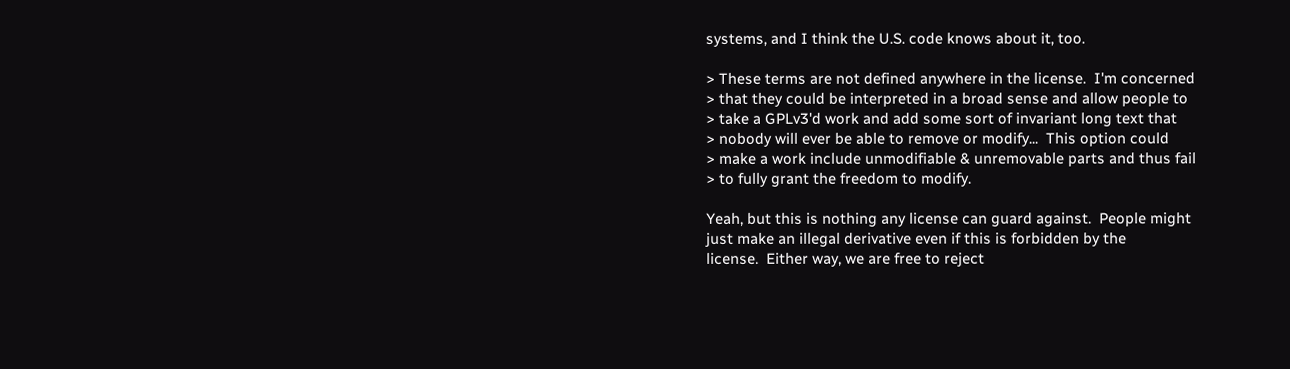systems, and I think the U.S. code knows about it, too.

> These terms are not defined anywhere in the license.  I'm concerned
> that they could be interpreted in a broad sense and allow people to
> take a GPLv3'd work and add some sort of invariant long text that
> nobody will ever be able to remove or modify...  This option could
> make a work include unmodifiable & unremovable parts and thus fail
> to fully grant the freedom to modify.

Yeah, but this is nothing any license can guard against.  People might
just make an illegal derivative even if this is forbidden by the
license.  Either way, we are free to reject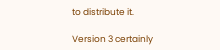to distribute it.

Version 3 certainly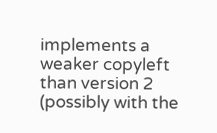implements a weaker copyleft than version 2
(possibly with the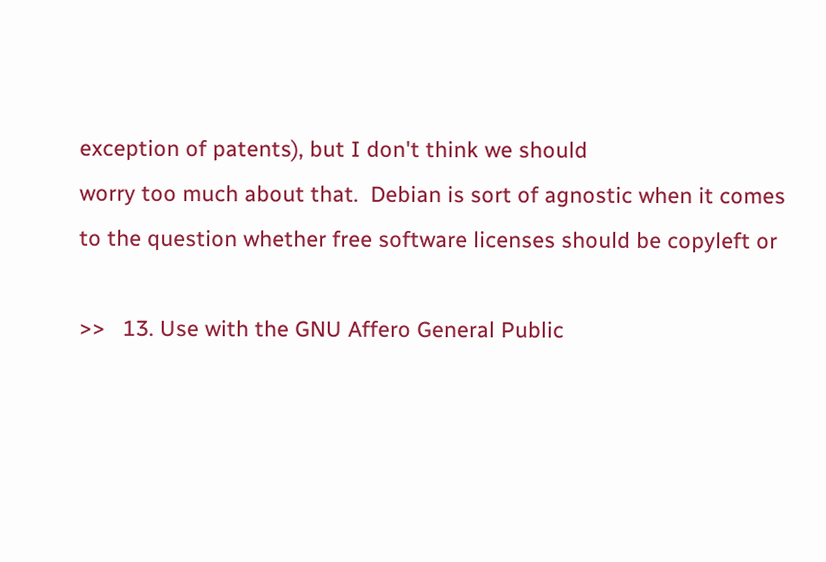exception of patents), but I don't think we should
worry too much about that.  Debian is sort of agnostic when it comes
to the question whether free software licenses should be copyleft or

>>   13. Use with the GNU Affero General Public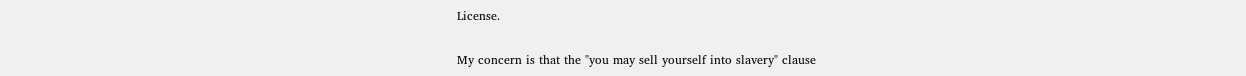License.

My concern is that the "you may sell yourself into slavery" clause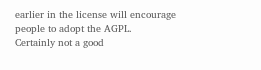earlier in the license will encourage people to adopt the AGPL.
Certainly not a good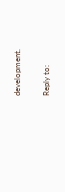development.

Reply to: